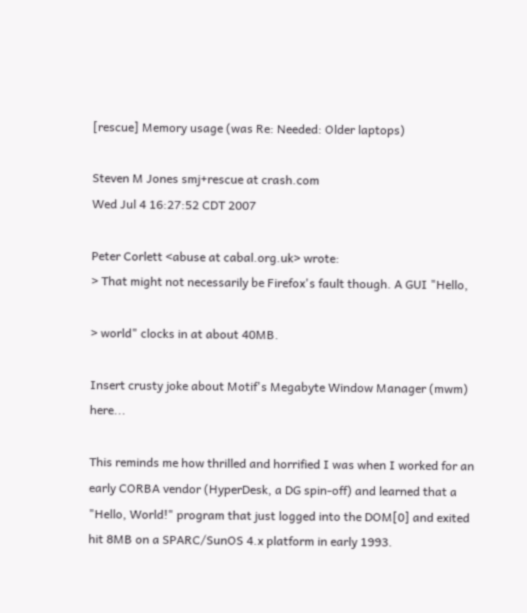[rescue] Memory usage (was Re: Needed: Older laptops)

Steven M Jones smj+rescue at crash.com
Wed Jul 4 16:27:52 CDT 2007

Peter Corlett <abuse at cabal.org.uk> wrote:
> That might not necessarily be Firefox's fault though. A GUI "Hello,

> world" clocks in at about 40MB.

Insert crusty joke about Motif's Megabyte Window Manager (mwm) here...

This reminds me how thrilled and horrified I was when I worked for an early CORBA vendor (HyperDesk, a DG spin-off) and learned that a "Hello, World!" program that just logged into the DOM[0] and exited hit 8MB on a SPARC/SunOS 4.x platform in early 1993.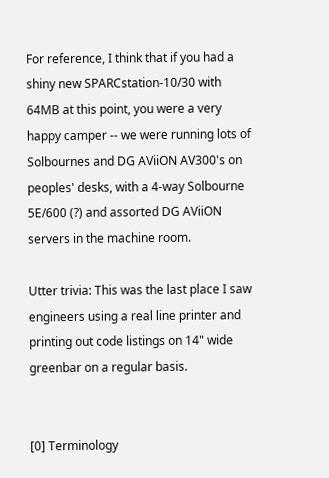For reference, I think that if you had a shiny new SPARCstation-10/30 with 64MB at this point, you were a very happy camper -- we were running lots of Solbournes and DG AViiON AV300's on peoples' desks, with a 4-way Solbourne 5E/600 (?) and assorted DG AViiON servers in the machine room.

Utter trivia: This was the last place I saw engineers using a real line printer and printing out code listings on 14" wide greenbar on a regular basis.


[0] Terminology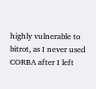highly vulnerable to bitrot, as I never used CORBA after I left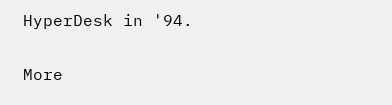HyperDesk in '94.

More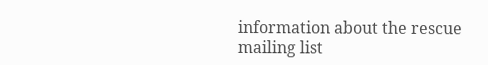information about the rescue mailing list